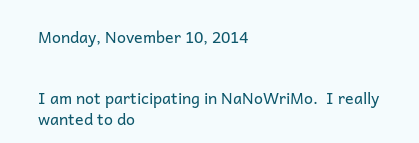Monday, November 10, 2014


I am not participating in NaNoWriMo.  I really wanted to do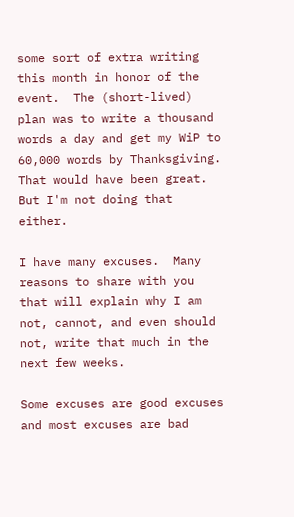some sort of extra writing this month in honor of the event.  The (short-lived) plan was to write a thousand words a day and get my WiP to 60,000 words by Thanksgiving.  That would have been great.  But I'm not doing that either.

I have many excuses.  Many reasons to share with you that will explain why I am not, cannot, and even should not, write that much in the next few weeks.

Some excuses are good excuses and most excuses are bad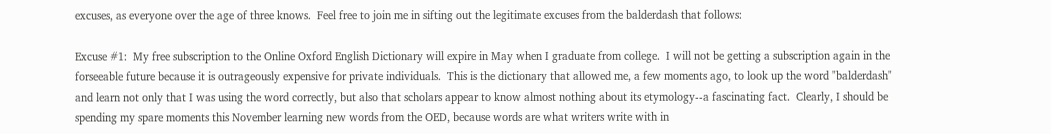excuses, as everyone over the age of three knows.  Feel free to join me in sifting out the legitimate excuses from the balderdash that follows:

Excuse #1:  My free subscription to the Online Oxford English Dictionary will expire in May when I graduate from college.  I will not be getting a subscription again in the forseeable future because it is outrageously expensive for private individuals.  This is the dictionary that allowed me, a few moments ago, to look up the word "balderdash" and learn not only that I was using the word correctly, but also that scholars appear to know almost nothing about its etymology--a fascinating fact.  Clearly, I should be spending my spare moments this November learning new words from the OED, because words are what writers write with in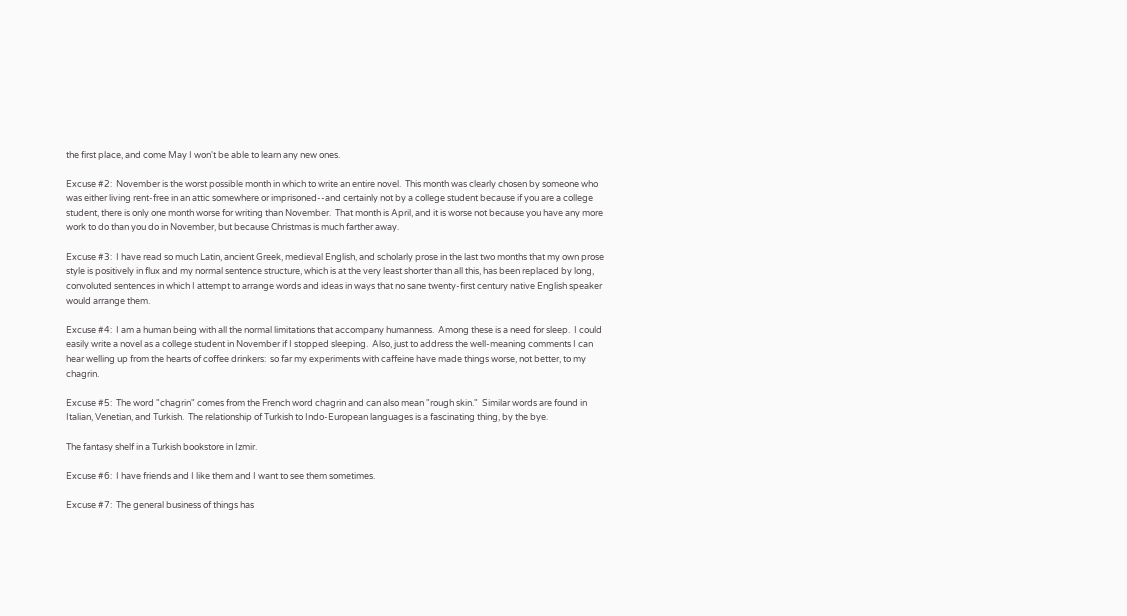the first place, and come May I won't be able to learn any new ones.

Excuse #2:  November is the worst possible month in which to write an entire novel.  This month was clearly chosen by someone who was either living rent-free in an attic somewhere or imprisoned--and certainly not by a college student because if you are a college student, there is only one month worse for writing than November.  That month is April, and it is worse not because you have any more work to do than you do in November, but because Christmas is much farther away.

Excuse #3:  I have read so much Latin, ancient Greek, medieval English, and scholarly prose in the last two months that my own prose style is positively in flux and my normal sentence structure, which is at the very least shorter than all this, has been replaced by long, convoluted sentences in which I attempt to arrange words and ideas in ways that no sane twenty-first century native English speaker would arrange them.

Excuse #4:  I am a human being with all the normal limitations that accompany humanness.  Among these is a need for sleep.  I could easily write a novel as a college student in November if I stopped sleeping.  Also, just to address the well-meaning comments I can hear welling up from the hearts of coffee drinkers:  so far my experiments with caffeine have made things worse, not better, to my chagrin.

Excuse #5:  The word "chagrin" comes from the French word chagrin and can also mean "rough skin."  Similar words are found in Italian, Venetian, and Turkish.  The relationship of Turkish to Indo-European languages is a fascinating thing, by the bye.

The fantasy shelf in a Turkish bookstore in Izmir.

Excuse #6:  I have friends and I like them and I want to see them sometimes.

Excuse #7:  The general business of things has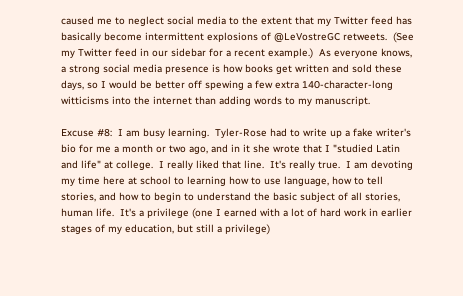caused me to neglect social media to the extent that my Twitter feed has basically become intermittent explosions of @LeVostreGC retweets.  (See my Twitter feed in our sidebar for a recent example.)  As everyone knows, a strong social media presence is how books get written and sold these days, so I would be better off spewing a few extra 140-character-long witticisms into the internet than adding words to my manuscript.

Excuse #8:  I am busy learning.  Tyler-Rose had to write up a fake writer's bio for me a month or two ago, and in it she wrote that I "studied Latin and life" at college.  I really liked that line.  It's really true.  I am devoting my time here at school to learning how to use language, how to tell stories, and how to begin to understand the basic subject of all stories, human life.  It's a privilege (one I earned with a lot of hard work in earlier stages of my education, but still a privilege)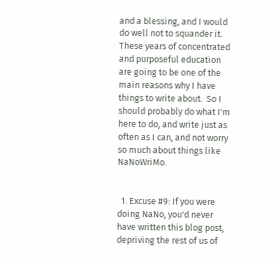and a blessing, and I would do well not to squander it.  These years of concentrated and purposeful education are going to be one of the main reasons why I have things to write about.  So I should probably do what I'm here to do, and write just as often as I can, and not worry so much about things like NaNoWriMo.


  1. Excuse #9: If you were doing NaNo, you'd never have written this blog post, depriving the rest of us of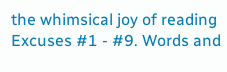the whimsical joy of reading Excuses #1 - #9. Words and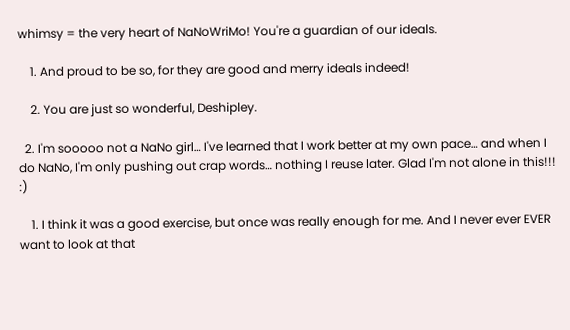whimsy = the very heart of NaNoWriMo! You're a guardian of our ideals.

    1. And proud to be so, for they are good and merry ideals indeed!

    2. You are just so wonderful, Deshipley.

  2. I'm sooooo not a NaNo girl… I've learned that I work better at my own pace… and when I do NaNo, I'm only pushing out crap words… nothing I reuse later. Glad I'm not alone in this!!! :)

    1. I think it was a good exercise, but once was really enough for me. And I never ever EVER want to look at that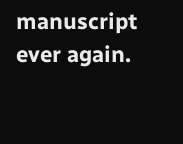manuscript ever again.